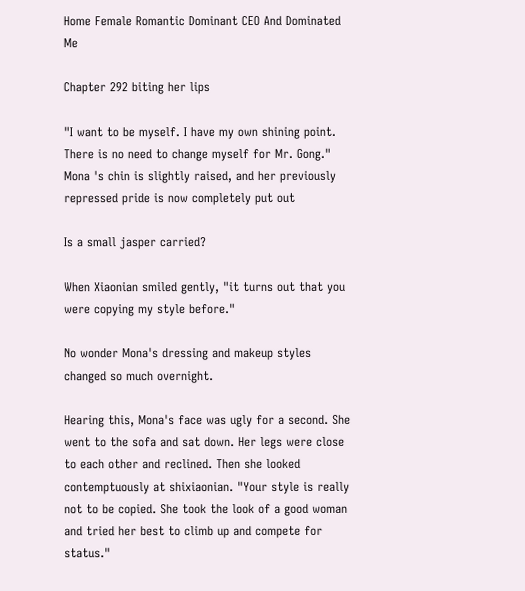Home Female Romantic Dominant CEO And Dominated Me

Chapter 292 biting her lips

"I want to be myself. I have my own shining point. There is no need to change myself for Mr. Gong." Mona 's chin is slightly raised, and her previously repressed pride is now completely put out

Is a small jasper carried?

When Xiaonian smiled gently, "it turns out that you were copying my style before."

No wonder Mona's dressing and makeup styles changed so much overnight.

Hearing this, Mona's face was ugly for a second. She went to the sofa and sat down. Her legs were close to each other and reclined. Then she looked contemptuously at shixiaonian. "Your style is really not to be copied. She took the look of a good woman and tried her best to climb up and compete for status."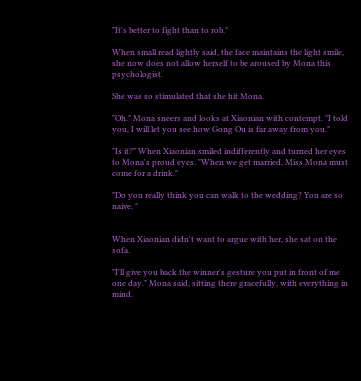"It's better to fight than to rob."

When small read lightly said, the face maintains the light smile, she now does not allow herself to be aroused by Mona this psychologist.

She was so stimulated that she hit Mona.

"Oh." Mona sneers and looks at Xiaonian with contempt. "I told you, I will let you see how Gong Ou is far away from you."

"Is it?" When Xiaonian smiled indifferently and turned her eyes to Mona's proud eyes. "When we get married, Miss Mona must come for a drink."

"Do you really think you can walk to the wedding? You are so naive. "


When Xiaonian didn't want to argue with her, she sat on the sofa.

"I'll give you back the winner's gesture you put in front of me one day." Mona said, sitting there gracefully, with everything in mind.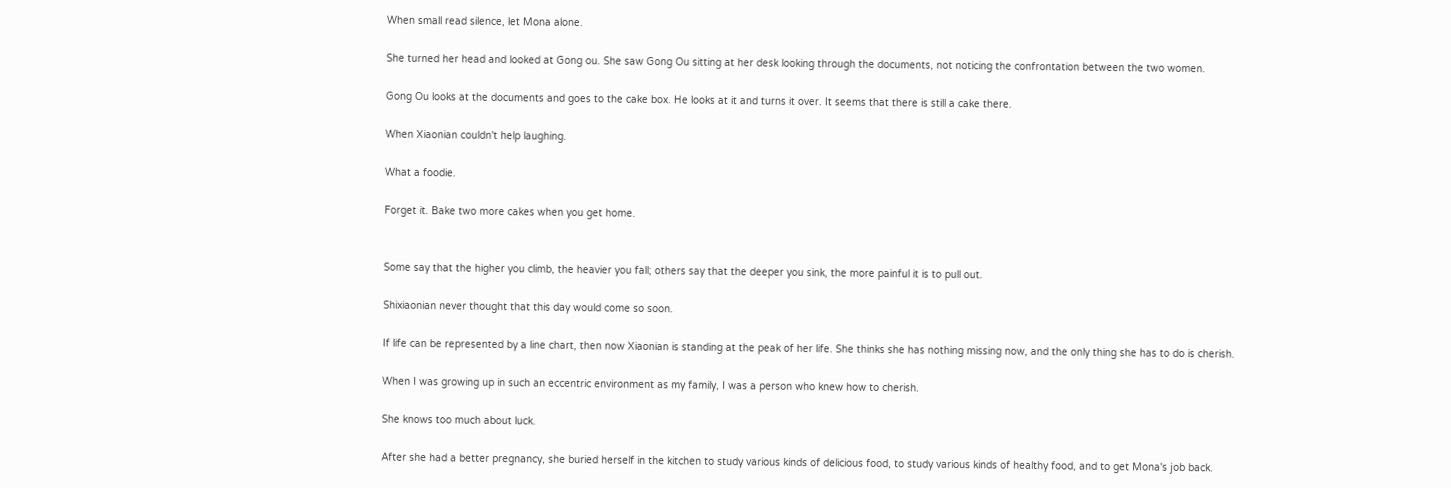When small read silence, let Mona alone.

She turned her head and looked at Gong ou. She saw Gong Ou sitting at her desk looking through the documents, not noticing the confrontation between the two women.

Gong Ou looks at the documents and goes to the cake box. He looks at it and turns it over. It seems that there is still a cake there.

When Xiaonian couldn't help laughing.

What a foodie.

Forget it. Bake two more cakes when you get home.


Some say that the higher you climb, the heavier you fall; others say that the deeper you sink, the more painful it is to pull out.

Shixiaonian never thought that this day would come so soon.

If life can be represented by a line chart, then now Xiaonian is standing at the peak of her life. She thinks she has nothing missing now, and the only thing she has to do is cherish.

When I was growing up in such an eccentric environment as my family, I was a person who knew how to cherish.

She knows too much about luck.

After she had a better pregnancy, she buried herself in the kitchen to study various kinds of delicious food, to study various kinds of healthy food, and to get Mona's job back.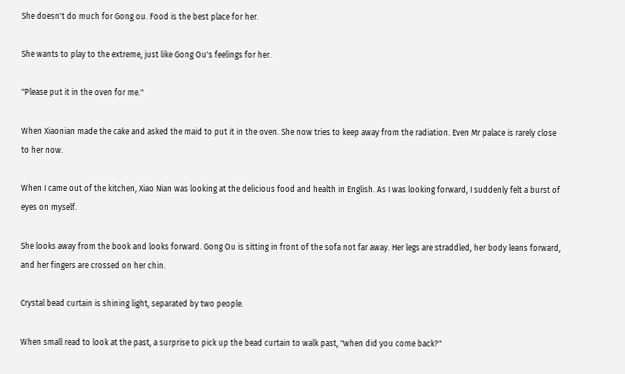She doesn't do much for Gong ou. Food is the best place for her.

She wants to play to the extreme, just like Gong Ou's feelings for her.

"Please put it in the oven for me."

When Xiaonian made the cake and asked the maid to put it in the oven. She now tries to keep away from the radiation. Even Mr palace is rarely close to her now.

When I came out of the kitchen, Xiao Nian was looking at the delicious food and health in English. As I was looking forward, I suddenly felt a burst of eyes on myself.

She looks away from the book and looks forward. Gong Ou is sitting in front of the sofa not far away. Her legs are straddled, her body leans forward, and her fingers are crossed on her chin.

Crystal bead curtain is shining light, separated by two people.

When small read to look at the past, a surprise to pick up the bead curtain to walk past, "when did you come back?"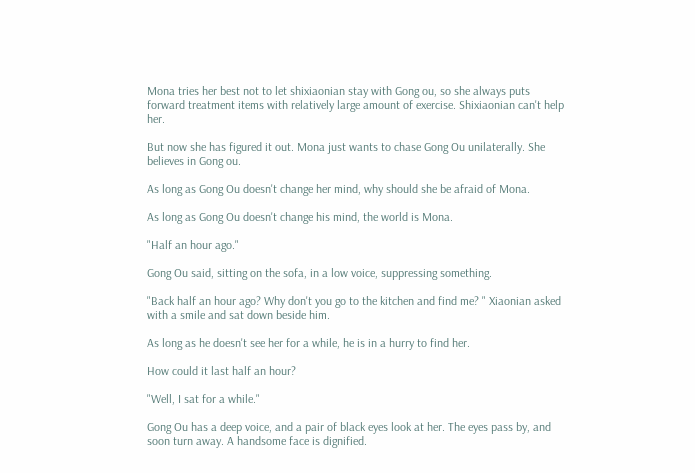Mona tries her best not to let shixiaonian stay with Gong ou, so she always puts forward treatment items with relatively large amount of exercise. Shixiaonian can't help her.

But now she has figured it out. Mona just wants to chase Gong Ou unilaterally. She believes in Gong ou.

As long as Gong Ou doesn't change her mind, why should she be afraid of Mona.

As long as Gong Ou doesn't change his mind, the world is Mona.

"Half an hour ago."

Gong Ou said, sitting on the sofa, in a low voice, suppressing something.

"Back half an hour ago? Why don't you go to the kitchen and find me? " Xiaonian asked with a smile and sat down beside him.

As long as he doesn't see her for a while, he is in a hurry to find her.

How could it last half an hour?

"Well, I sat for a while."

Gong Ou has a deep voice, and a pair of black eyes look at her. The eyes pass by, and soon turn away. A handsome face is dignified.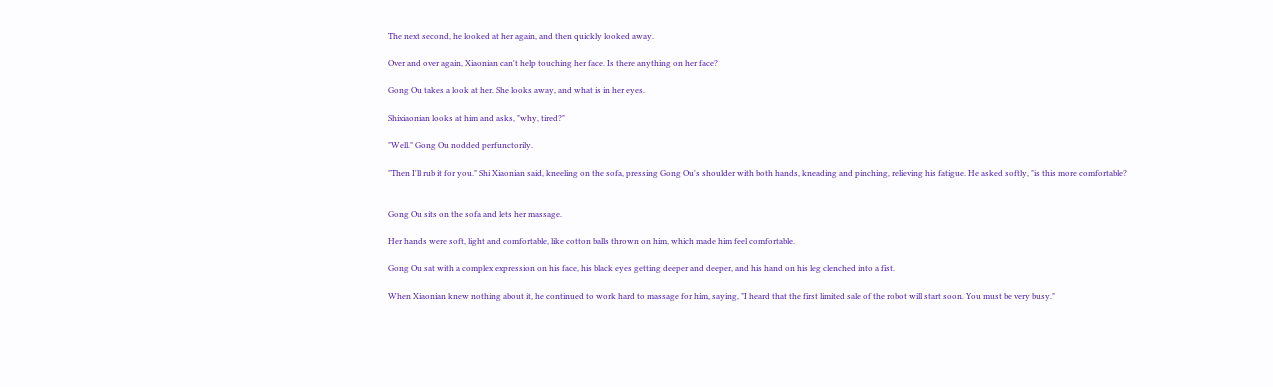The next second, he looked at her again, and then quickly looked away.

Over and over again, Xiaonian can't help touching her face. Is there anything on her face?

Gong Ou takes a look at her. She looks away, and what is in her eyes.

Shixiaonian looks at him and asks, "why, tired?"

"Well." Gong Ou nodded perfunctorily.

"Then I'll rub it for you." Shi Xiaonian said, kneeling on the sofa, pressing Gong Ou's shoulder with both hands, kneading and pinching, relieving his fatigue. He asked softly, "is this more comfortable?


Gong Ou sits on the sofa and lets her massage.

Her hands were soft, light and comfortable, like cotton balls thrown on him, which made him feel comfortable.

Gong Ou sat with a complex expression on his face, his black eyes getting deeper and deeper, and his hand on his leg clenched into a fist.

When Xiaonian knew nothing about it, he continued to work hard to massage for him, saying, "I heard that the first limited sale of the robot will start soon. You must be very busy."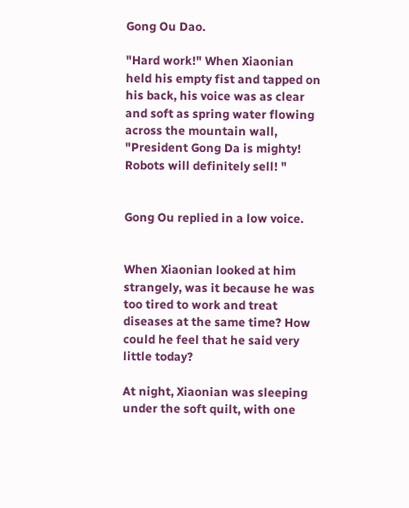Gong Ou Dao.

"Hard work!" When Xiaonian held his empty fist and tapped on his back, his voice was as clear and soft as spring water flowing across the mountain wall, "President Gong Da is mighty! Robots will definitely sell! "


Gong Ou replied in a low voice.


When Xiaonian looked at him strangely, was it because he was too tired to work and treat diseases at the same time? How could he feel that he said very little today?

At night, Xiaonian was sleeping under the soft quilt, with one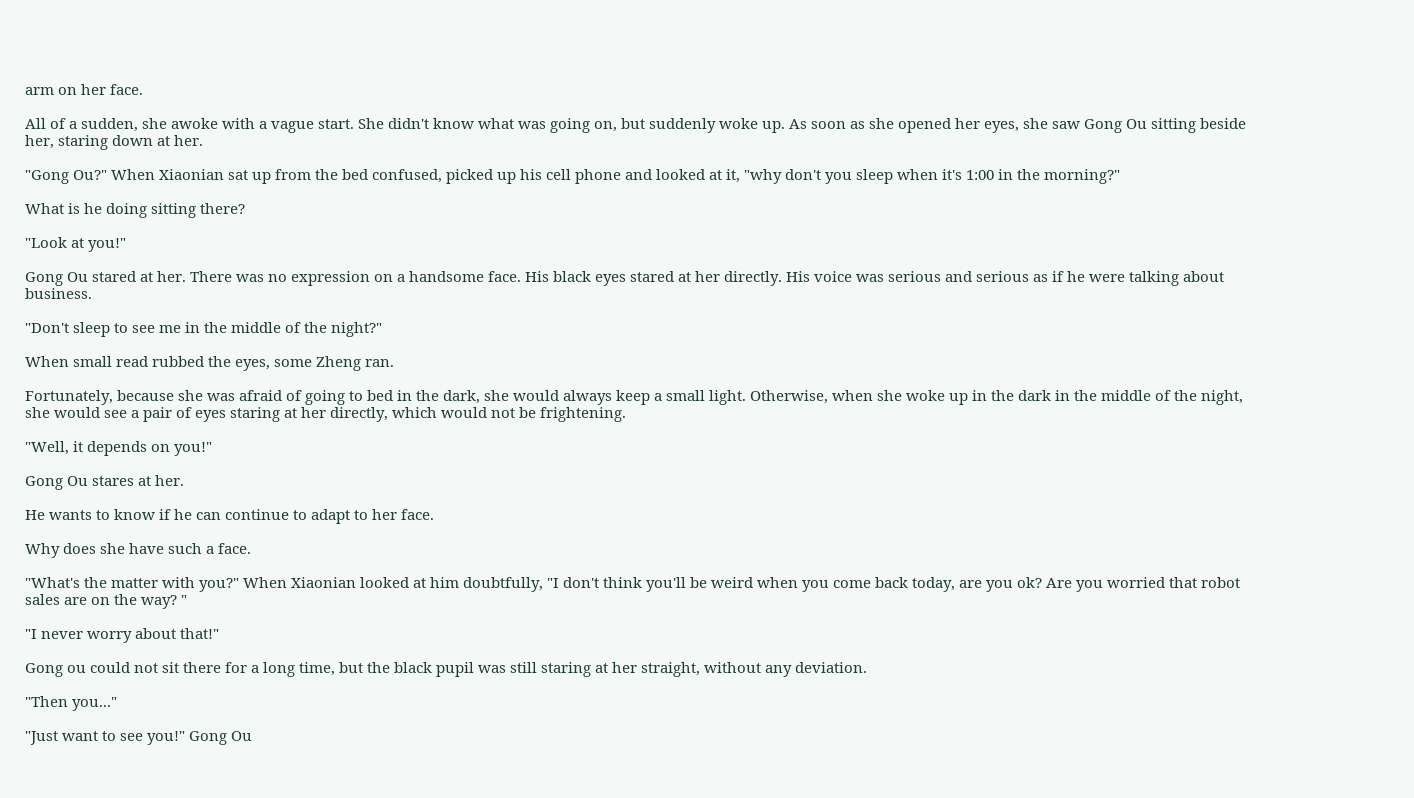arm on her face.

All of a sudden, she awoke with a vague start. She didn't know what was going on, but suddenly woke up. As soon as she opened her eyes, she saw Gong Ou sitting beside her, staring down at her.

"Gong Ou?" When Xiaonian sat up from the bed confused, picked up his cell phone and looked at it, "why don't you sleep when it's 1:00 in the morning?"

What is he doing sitting there?

"Look at you!"

Gong Ou stared at her. There was no expression on a handsome face. His black eyes stared at her directly. His voice was serious and serious as if he were talking about business.

"Don't sleep to see me in the middle of the night?"

When small read rubbed the eyes, some Zheng ran.

Fortunately, because she was afraid of going to bed in the dark, she would always keep a small light. Otherwise, when she woke up in the dark in the middle of the night, she would see a pair of eyes staring at her directly, which would not be frightening.

"Well, it depends on you!"

Gong Ou stares at her.

He wants to know if he can continue to adapt to her face.

Why does she have such a face.

"What's the matter with you?" When Xiaonian looked at him doubtfully, "I don't think you'll be weird when you come back today, are you ok? Are you worried that robot sales are on the way? "

"I never worry about that!"

Gong ou could not sit there for a long time, but the black pupil was still staring at her straight, without any deviation.

"Then you..."

"Just want to see you!" Gong Ou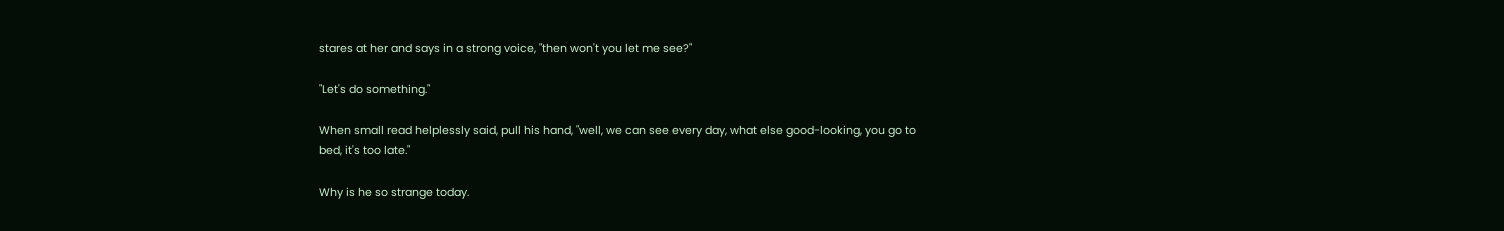stares at her and says in a strong voice, "then won't you let me see?"

"Let's do something."

When small read helplessly said, pull his hand, "well, we can see every day, what else good-looking, you go to bed, it's too late."

Why is he so strange today.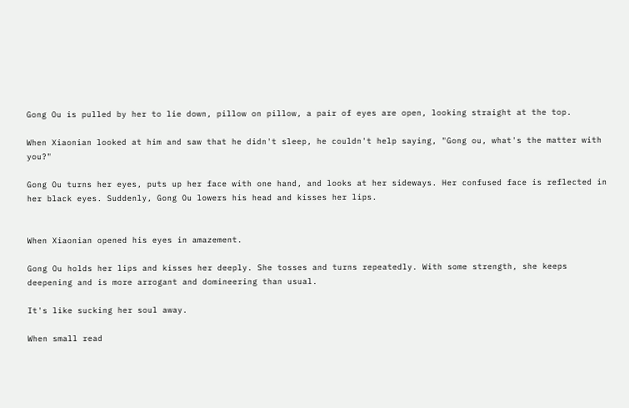Gong Ou is pulled by her to lie down, pillow on pillow, a pair of eyes are open, looking straight at the top.

When Xiaonian looked at him and saw that he didn't sleep, he couldn't help saying, "Gong ou, what's the matter with you?"

Gong Ou turns her eyes, puts up her face with one hand, and looks at her sideways. Her confused face is reflected in her black eyes. Suddenly, Gong Ou lowers his head and kisses her lips.


When Xiaonian opened his eyes in amazement.

Gong Ou holds her lips and kisses her deeply. She tosses and turns repeatedly. With some strength, she keeps deepening and is more arrogant and domineering than usual.

It's like sucking her soul away.

When small read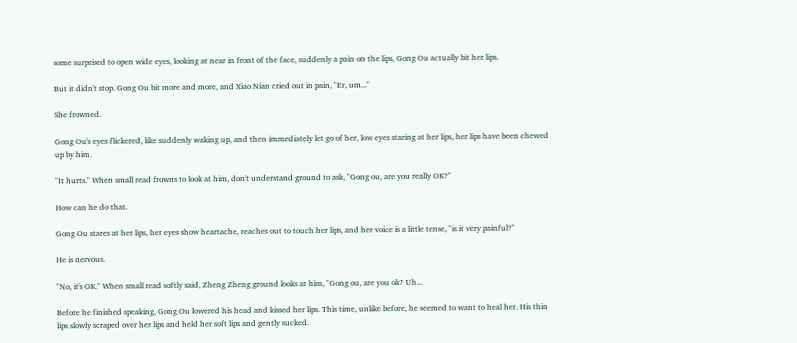some surprised to open wide eyes, looking at near in front of the face, suddenly a pain on the lips, Gong Ou actually bit her lips.

But it didn't stop. Gong Ou bit more and more, and Xiao Nian cried out in pain, "Er, um..."

She frowned.

Gong Ou's eyes flickered, like suddenly waking up, and then immediately let go of her, low eyes staring at her lips, her lips have been chewed up by him.

"It hurts." When small read frowns to look at him, don't understand ground to ask, "Gong ou, are you really OK?"

How can he do that.

Gong Ou stares at her lips, her eyes show heartache, reaches out to touch her lips, and her voice is a little tense, "is it very painful?"

He is nervous.

"No, it's OK." When small read softly said, Zheng Zheng ground looks at him, "Gong ou, are you ok? Uh...

Before he finished speaking, Gong Ou lowered his head and kissed her lips. This time, unlike before, he seemed to want to heal her. His thin lips slowly scraped over her lips and held her soft lips and gently sucked.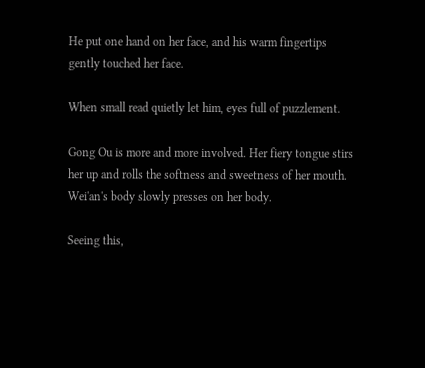He put one hand on her face, and his warm fingertips gently touched her face.

When small read quietly let him, eyes full of puzzlement.

Gong Ou is more and more involved. Her fiery tongue stirs her up and rolls the softness and sweetness of her mouth. Wei'an's body slowly presses on her body.

Seeing this,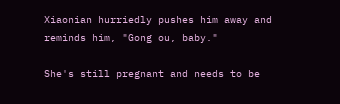Xiaonian hurriedly pushes him away and reminds him, "Gong ou, baby."

She's still pregnant and needs to be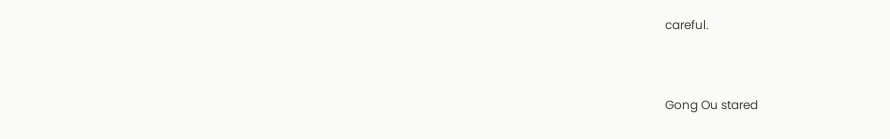careful.


Gong Ou stared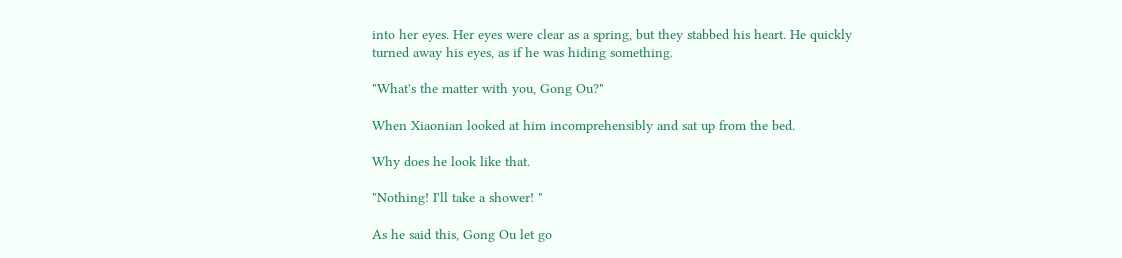into her eyes. Her eyes were clear as a spring, but they stabbed his heart. He quickly turned away his eyes, as if he was hiding something.

"What's the matter with you, Gong Ou?"

When Xiaonian looked at him incomprehensibly and sat up from the bed.

Why does he look like that.

"Nothing! I'll take a shower! "

As he said this, Gong Ou let go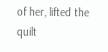of her, lifted the quilt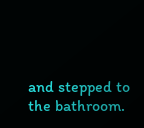and stepped to the bathroom.